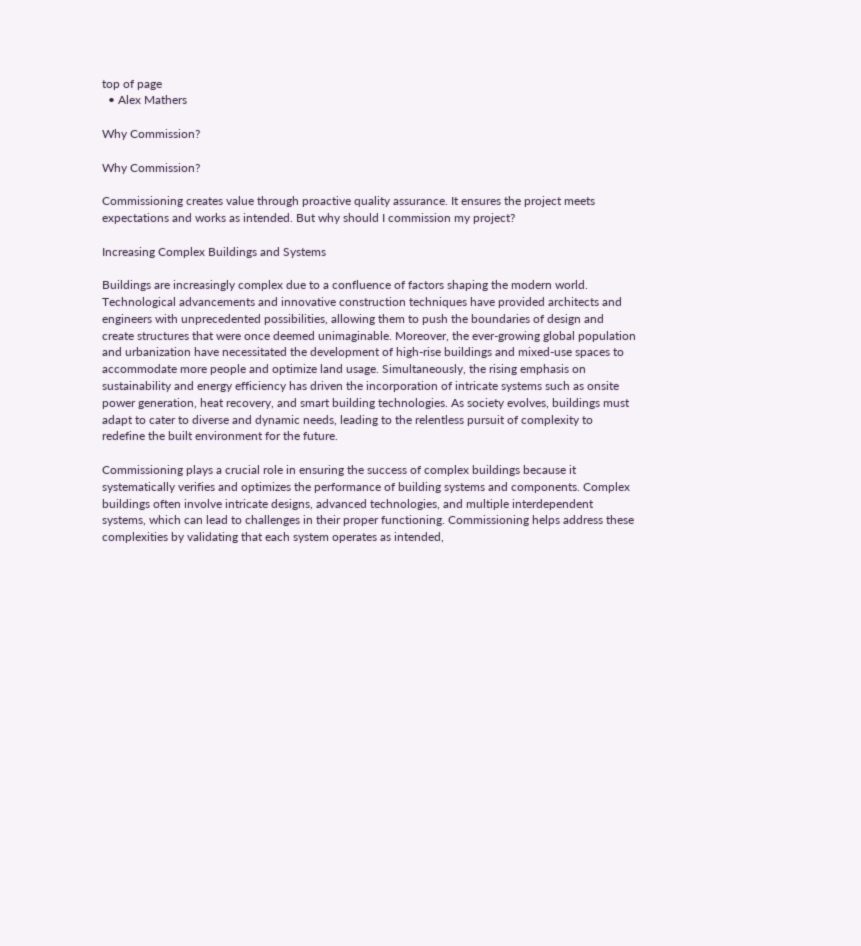top of page
  • Alex Mathers

Why Commission?

Why Commission?

Commissioning creates value through proactive quality assurance. It ensures the project meets expectations and works as intended. But why should I commission my project?

Increasing Complex Buildings and Systems

Buildings are increasingly complex due to a confluence of factors shaping the modern world. Technological advancements and innovative construction techniques have provided architects and engineers with unprecedented possibilities, allowing them to push the boundaries of design and create structures that were once deemed unimaginable. Moreover, the ever-growing global population and urbanization have necessitated the development of high-rise buildings and mixed-use spaces to accommodate more people and optimize land usage. Simultaneously, the rising emphasis on sustainability and energy efficiency has driven the incorporation of intricate systems such as onsite power generation, heat recovery, and smart building technologies. As society evolves, buildings must adapt to cater to diverse and dynamic needs, leading to the relentless pursuit of complexity to redefine the built environment for the future.

Commissioning plays a crucial role in ensuring the success of complex buildings because it systematically verifies and optimizes the performance of building systems and components. Complex buildings often involve intricate designs, advanced technologies, and multiple interdependent systems, which can lead to challenges in their proper functioning. Commissioning helps address these complexities by validating that each system operates as intended,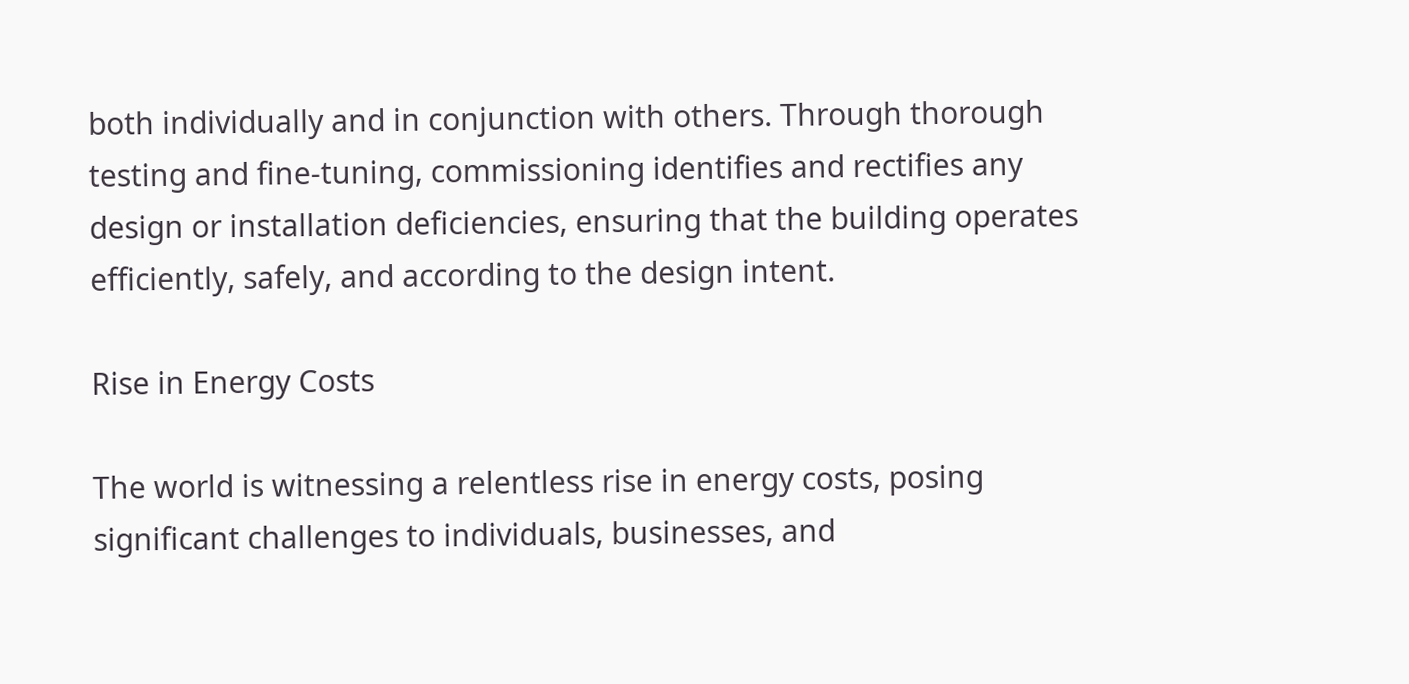both individually and in conjunction with others. Through thorough testing and fine-tuning, commissioning identifies and rectifies any design or installation deficiencies, ensuring that the building operates efficiently, safely, and according to the design intent.

Rise in Energy Costs

The world is witnessing a relentless rise in energy costs, posing significant challenges to individuals, businesses, and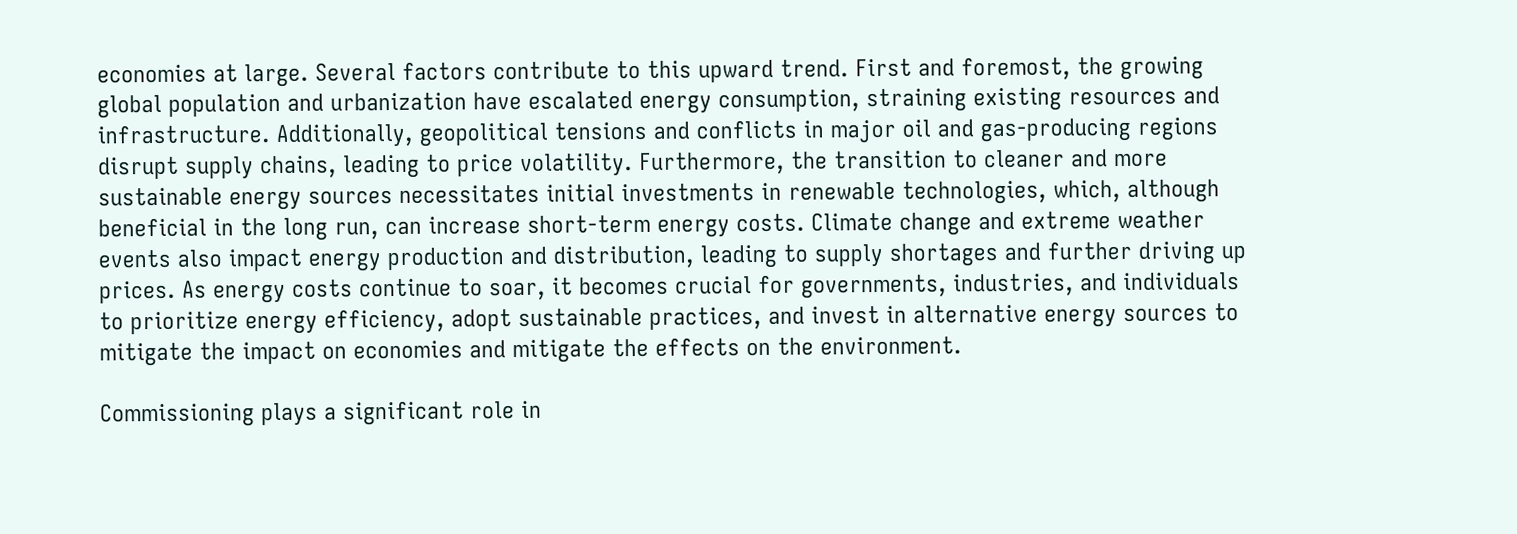economies at large. Several factors contribute to this upward trend. First and foremost, the growing global population and urbanization have escalated energy consumption, straining existing resources and infrastructure. Additionally, geopolitical tensions and conflicts in major oil and gas-producing regions disrupt supply chains, leading to price volatility. Furthermore, the transition to cleaner and more sustainable energy sources necessitates initial investments in renewable technologies, which, although beneficial in the long run, can increase short-term energy costs. Climate change and extreme weather events also impact energy production and distribution, leading to supply shortages and further driving up prices. As energy costs continue to soar, it becomes crucial for governments, industries, and individuals to prioritize energy efficiency, adopt sustainable practices, and invest in alternative energy sources to mitigate the impact on economies and mitigate the effects on the environment.

Commissioning plays a significant role in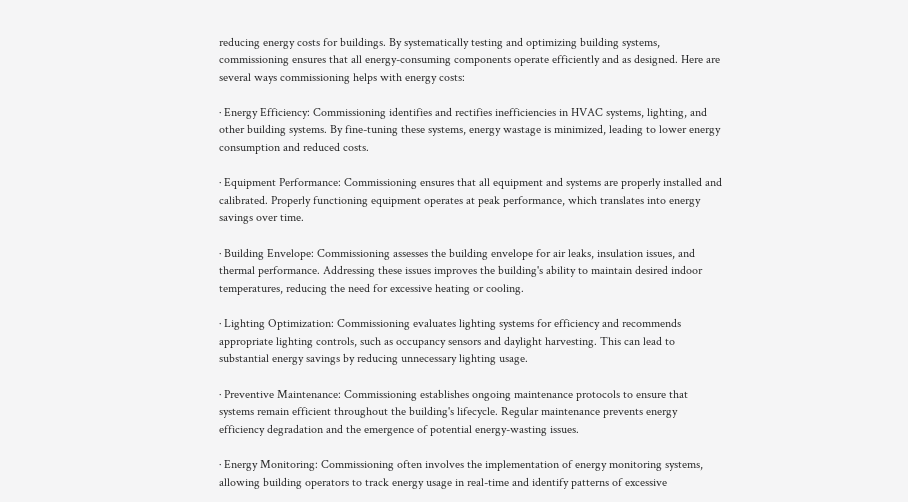reducing energy costs for buildings. By systematically testing and optimizing building systems, commissioning ensures that all energy-consuming components operate efficiently and as designed. Here are several ways commissioning helps with energy costs:

· Energy Efficiency: Commissioning identifies and rectifies inefficiencies in HVAC systems, lighting, and other building systems. By fine-tuning these systems, energy wastage is minimized, leading to lower energy consumption and reduced costs.

· Equipment Performance: Commissioning ensures that all equipment and systems are properly installed and calibrated. Properly functioning equipment operates at peak performance, which translates into energy savings over time.

· Building Envelope: Commissioning assesses the building envelope for air leaks, insulation issues, and thermal performance. Addressing these issues improves the building's ability to maintain desired indoor temperatures, reducing the need for excessive heating or cooling.

· Lighting Optimization: Commissioning evaluates lighting systems for efficiency and recommends appropriate lighting controls, such as occupancy sensors and daylight harvesting. This can lead to substantial energy savings by reducing unnecessary lighting usage.

· Preventive Maintenance: Commissioning establishes ongoing maintenance protocols to ensure that systems remain efficient throughout the building's lifecycle. Regular maintenance prevents energy efficiency degradation and the emergence of potential energy-wasting issues.

· Energy Monitoring: Commissioning often involves the implementation of energy monitoring systems, allowing building operators to track energy usage in real-time and identify patterns of excessive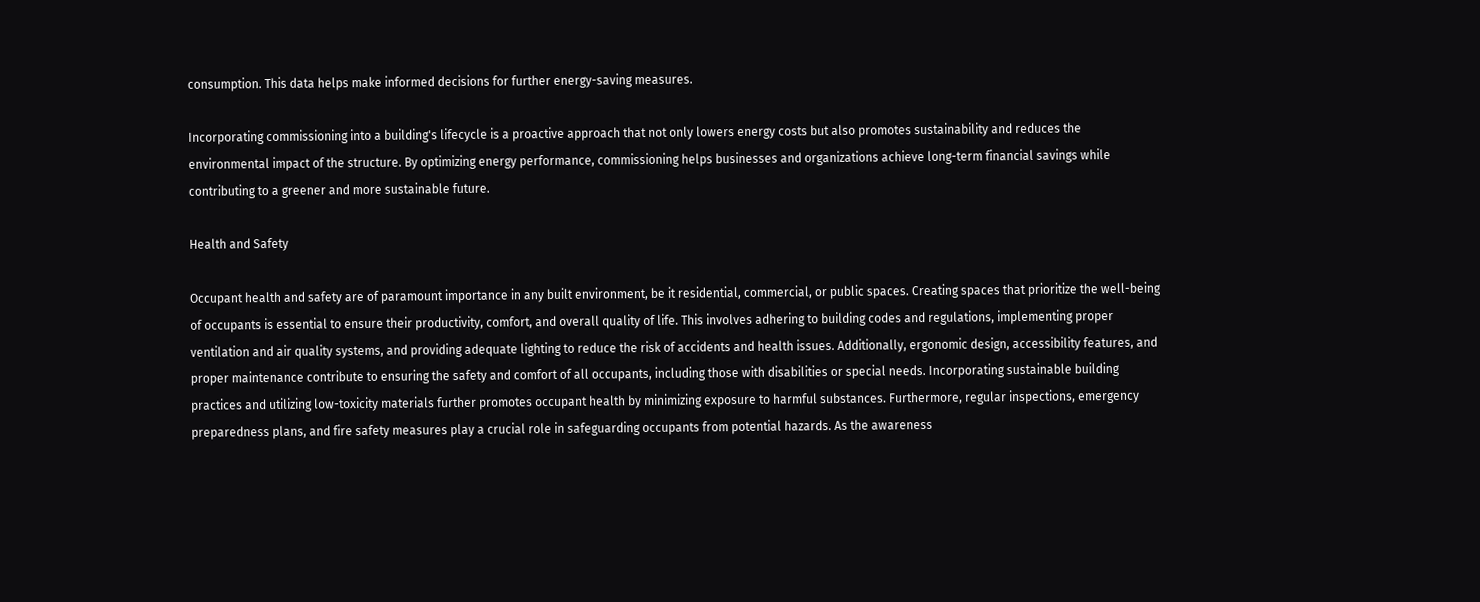consumption. This data helps make informed decisions for further energy-saving measures.

Incorporating commissioning into a building's lifecycle is a proactive approach that not only lowers energy costs but also promotes sustainability and reduces the environmental impact of the structure. By optimizing energy performance, commissioning helps businesses and organizations achieve long-term financial savings while contributing to a greener and more sustainable future.

Health and Safety

Occupant health and safety are of paramount importance in any built environment, be it residential, commercial, or public spaces. Creating spaces that prioritize the well-being of occupants is essential to ensure their productivity, comfort, and overall quality of life. This involves adhering to building codes and regulations, implementing proper ventilation and air quality systems, and providing adequate lighting to reduce the risk of accidents and health issues. Additionally, ergonomic design, accessibility features, and proper maintenance contribute to ensuring the safety and comfort of all occupants, including those with disabilities or special needs. Incorporating sustainable building practices and utilizing low-toxicity materials further promotes occupant health by minimizing exposure to harmful substances. Furthermore, regular inspections, emergency preparedness plans, and fire safety measures play a crucial role in safeguarding occupants from potential hazards. As the awareness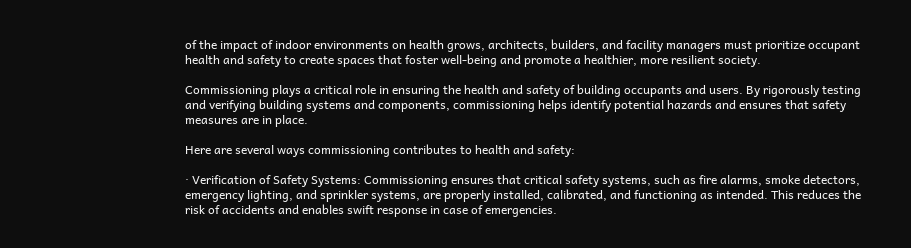of the impact of indoor environments on health grows, architects, builders, and facility managers must prioritize occupant health and safety to create spaces that foster well-being and promote a healthier, more resilient society.

Commissioning plays a critical role in ensuring the health and safety of building occupants and users. By rigorously testing and verifying building systems and components, commissioning helps identify potential hazards and ensures that safety measures are in place.

Here are several ways commissioning contributes to health and safety:

· Verification of Safety Systems: Commissioning ensures that critical safety systems, such as fire alarms, smoke detectors, emergency lighting, and sprinkler systems, are properly installed, calibrated, and functioning as intended. This reduces the risk of accidents and enables swift response in case of emergencies.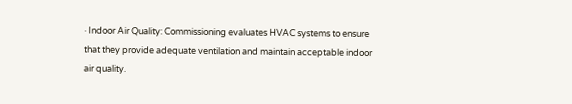· Indoor Air Quality: Commissioning evaluates HVAC systems to ensure that they provide adequate ventilation and maintain acceptable indoor air quality.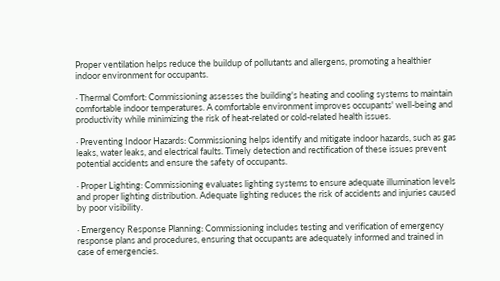Proper ventilation helps reduce the buildup of pollutants and allergens, promoting a healthier indoor environment for occupants.

· Thermal Comfort: Commissioning assesses the building's heating and cooling systems to maintain comfortable indoor temperatures. A comfortable environment improves occupants' well-being and productivity while minimizing the risk of heat-related or cold-related health issues.

· Preventing Indoor Hazards: Commissioning helps identify and mitigate indoor hazards, such as gas leaks, water leaks, and electrical faults. Timely detection and rectification of these issues prevent potential accidents and ensure the safety of occupants.

· Proper Lighting: Commissioning evaluates lighting systems to ensure adequate illumination levels and proper lighting distribution. Adequate lighting reduces the risk of accidents and injuries caused by poor visibility.

· Emergency Response Planning: Commissioning includes testing and verification of emergency response plans and procedures, ensuring that occupants are adequately informed and trained in case of emergencies.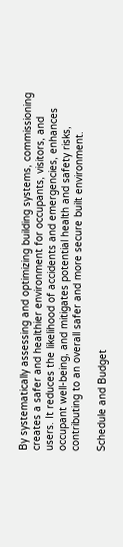By systematically assessing and optimizing building systems, commissioning creates a safer and healthier environment for occupants, visitors, and users. It reduces the likelihood of accidents and emergencies, enhances occupant well-being, and mitigates potential health and safety risks, contributing to an overall safer and more secure built environment.

Schedule and Budget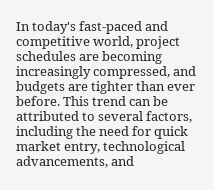In today's fast-paced and competitive world, project schedules are becoming increasingly compressed, and budgets are tighter than ever before. This trend can be attributed to several factors, including the need for quick market entry, technological advancements, and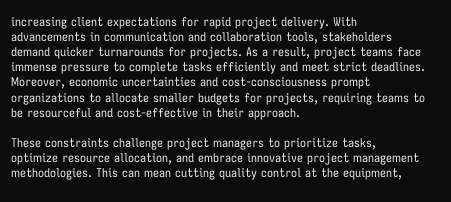increasing client expectations for rapid project delivery. With advancements in communication and collaboration tools, stakeholders demand quicker turnarounds for projects. As a result, project teams face immense pressure to complete tasks efficiently and meet strict deadlines. Moreover, economic uncertainties and cost-consciousness prompt organizations to allocate smaller budgets for projects, requiring teams to be resourceful and cost-effective in their approach.

These constraints challenge project managers to prioritize tasks, optimize resource allocation, and embrace innovative project management methodologies. This can mean cutting quality control at the equipment,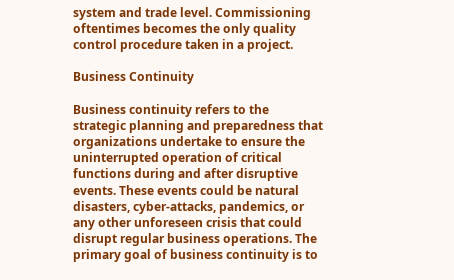system and trade level. Commissioning oftentimes becomes the only quality control procedure taken in a project.

Business Continuity

Business continuity refers to the strategic planning and preparedness that organizations undertake to ensure the uninterrupted operation of critical functions during and after disruptive events. These events could be natural disasters, cyber-attacks, pandemics, or any other unforeseen crisis that could disrupt regular business operations. The primary goal of business continuity is to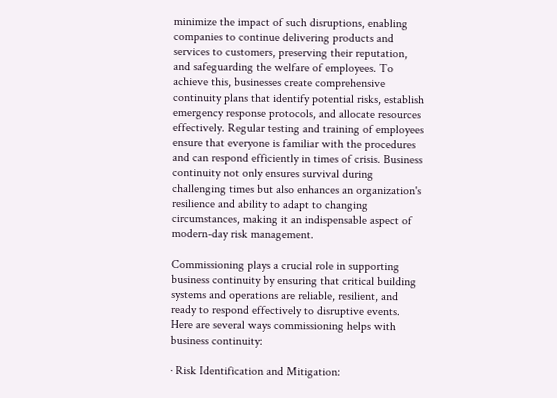minimize the impact of such disruptions, enabling companies to continue delivering products and services to customers, preserving their reputation, and safeguarding the welfare of employees. To achieve this, businesses create comprehensive continuity plans that identify potential risks, establish emergency response protocols, and allocate resources effectively. Regular testing and training of employees ensure that everyone is familiar with the procedures and can respond efficiently in times of crisis. Business continuity not only ensures survival during challenging times but also enhances an organization's resilience and ability to adapt to changing circumstances, making it an indispensable aspect of modern-day risk management.

Commissioning plays a crucial role in supporting business continuity by ensuring that critical building systems and operations are reliable, resilient, and ready to respond effectively to disruptive events. Here are several ways commissioning helps with business continuity:

· Risk Identification and Mitigation: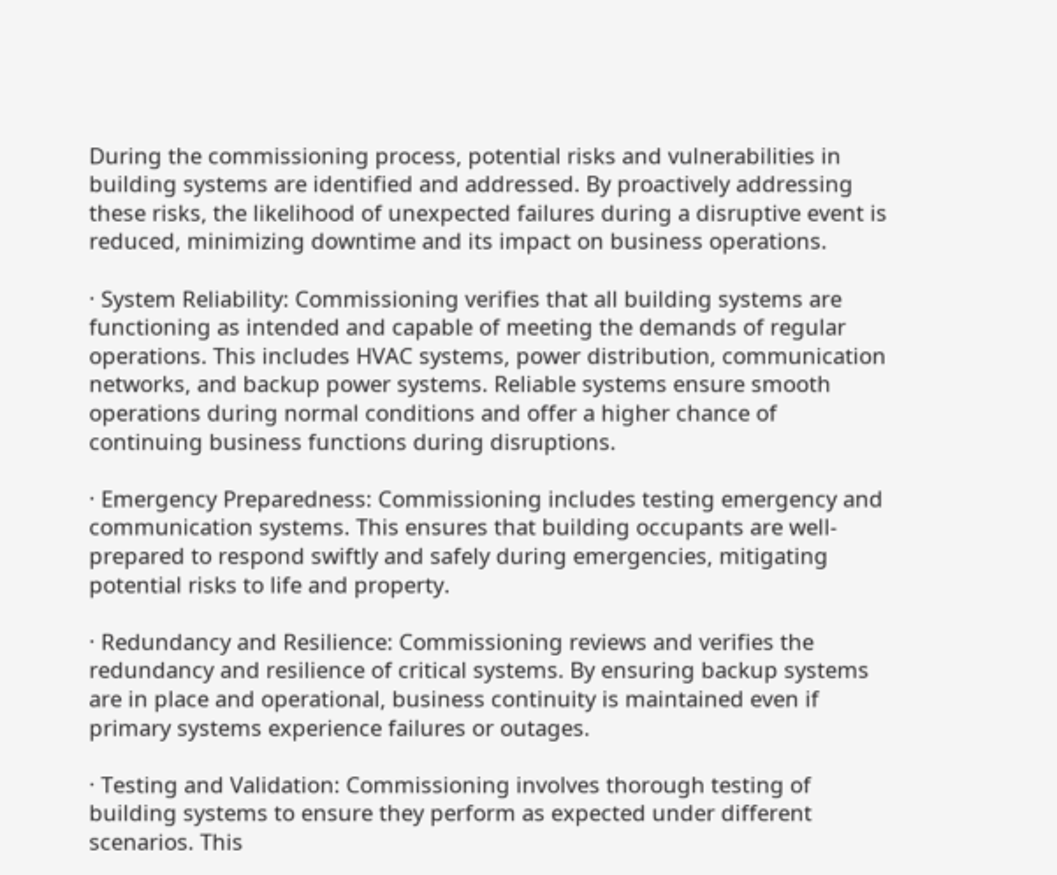During the commissioning process, potential risks and vulnerabilities in building systems are identified and addressed. By proactively addressing these risks, the likelihood of unexpected failures during a disruptive event is reduced, minimizing downtime and its impact on business operations.

· System Reliability: Commissioning verifies that all building systems are functioning as intended and capable of meeting the demands of regular operations. This includes HVAC systems, power distribution, communication networks, and backup power systems. Reliable systems ensure smooth operations during normal conditions and offer a higher chance of continuing business functions during disruptions.

· Emergency Preparedness: Commissioning includes testing emergency and communication systems. This ensures that building occupants are well-prepared to respond swiftly and safely during emergencies, mitigating potential risks to life and property.

· Redundancy and Resilience: Commissioning reviews and verifies the redundancy and resilience of critical systems. By ensuring backup systems are in place and operational, business continuity is maintained even if primary systems experience failures or outages.

· Testing and Validation: Commissioning involves thorough testing of building systems to ensure they perform as expected under different scenarios. This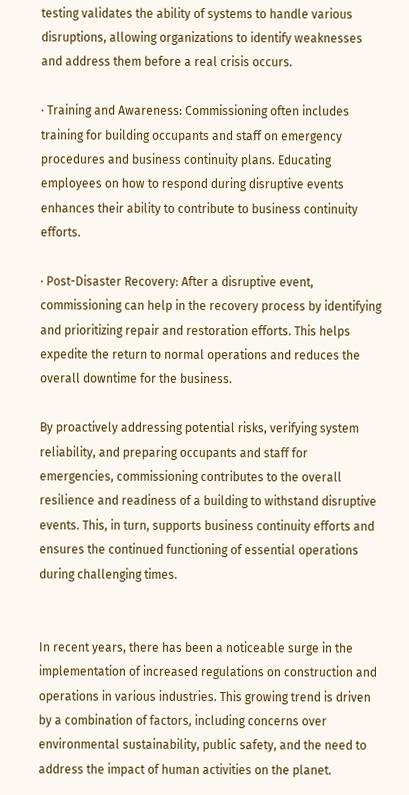testing validates the ability of systems to handle various disruptions, allowing organizations to identify weaknesses and address them before a real crisis occurs.

· Training and Awareness: Commissioning often includes training for building occupants and staff on emergency procedures and business continuity plans. Educating employees on how to respond during disruptive events enhances their ability to contribute to business continuity efforts.

· Post-Disaster Recovery: After a disruptive event, commissioning can help in the recovery process by identifying and prioritizing repair and restoration efforts. This helps expedite the return to normal operations and reduces the overall downtime for the business.

By proactively addressing potential risks, verifying system reliability, and preparing occupants and staff for emergencies, commissioning contributes to the overall resilience and readiness of a building to withstand disruptive events. This, in turn, supports business continuity efforts and ensures the continued functioning of essential operations during challenging times.


In recent years, there has been a noticeable surge in the implementation of increased regulations on construction and operations in various industries. This growing trend is driven by a combination of factors, including concerns over environmental sustainability, public safety, and the need to address the impact of human activities on the planet.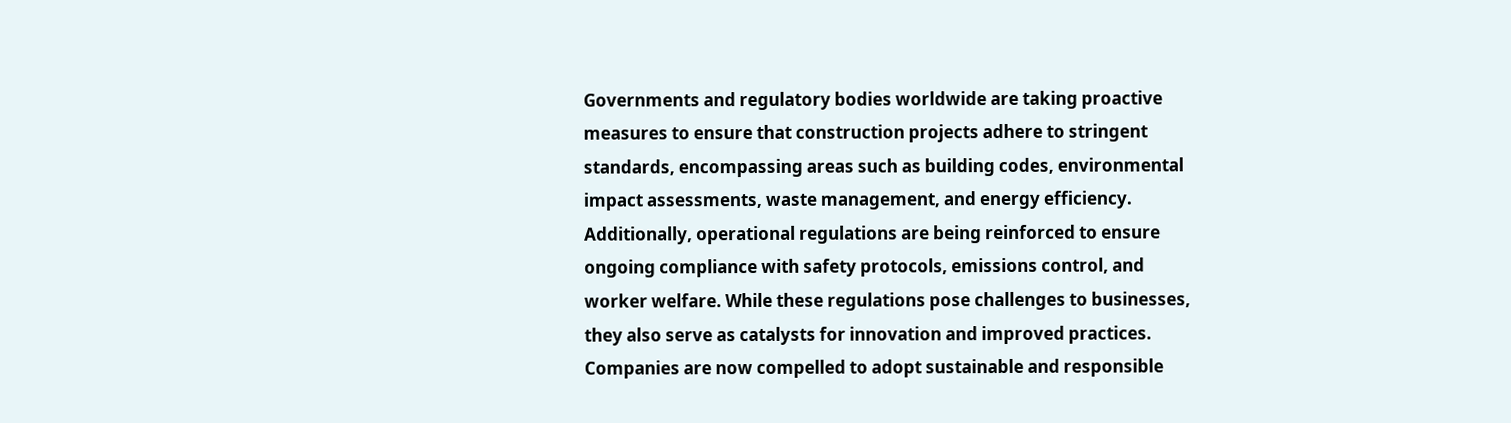Governments and regulatory bodies worldwide are taking proactive measures to ensure that construction projects adhere to stringent standards, encompassing areas such as building codes, environmental impact assessments, waste management, and energy efficiency. Additionally, operational regulations are being reinforced to ensure ongoing compliance with safety protocols, emissions control, and worker welfare. While these regulations pose challenges to businesses, they also serve as catalysts for innovation and improved practices. Companies are now compelled to adopt sustainable and responsible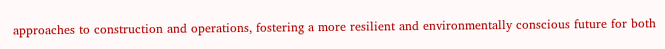approaches to construction and operations, fostering a more resilient and environmentally conscious future for both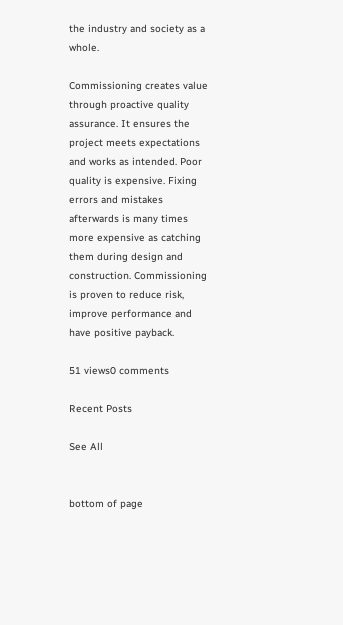the industry and society as a whole.

Commissioning creates value through proactive quality assurance. It ensures the project meets expectations and works as intended. Poor quality is expensive. Fixing errors and mistakes afterwards is many times more expensive as catching them during design and construction. Commissioning is proven to reduce risk, improve performance and have positive payback.

51 views0 comments

Recent Posts

See All


bottom of page